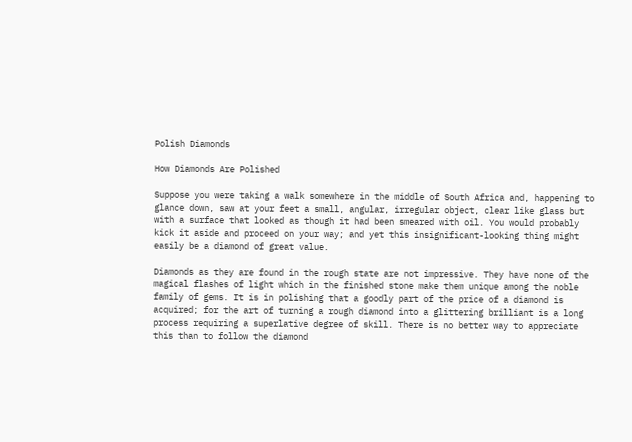Polish Diamonds

How Diamonds Are Polished

Suppose you were taking a walk somewhere in the middle of South Africa and, happening to glance down, saw at your feet a small, angular, irregular object, clear like glass but with a surface that looked as though it had been smeared with oil. You would probably kick it aside and proceed on your way; and yet this insignificant-looking thing might easily be a diamond of great value.

Diamonds as they are found in the rough state are not impressive. They have none of the magical flashes of light which in the finished stone make them unique among the noble family of gems. It is in polishing that a goodly part of the price of a diamond is acquired; for the art of turning a rough diamond into a glittering brilliant is a long process requiring a superlative degree of skill. There is no better way to appreciate this than to follow the diamond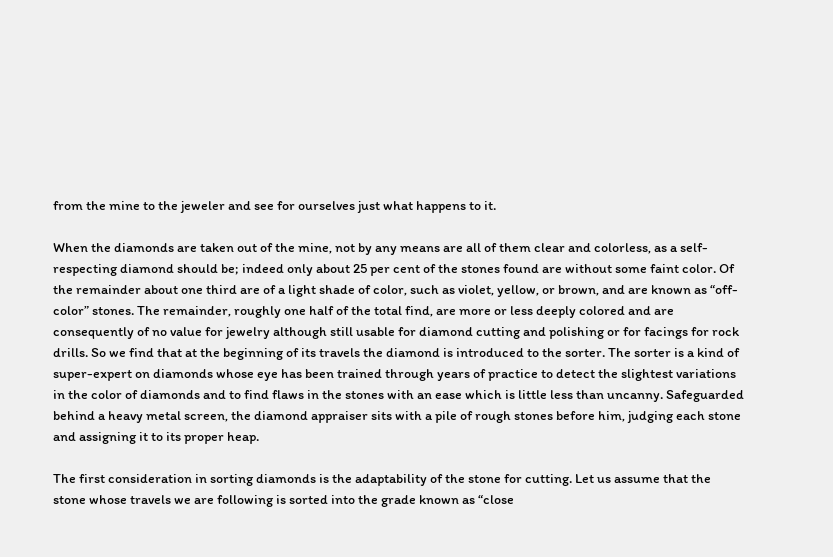from the mine to the jeweler and see for ourselves just what happens to it.

When the diamonds are taken out of the mine, not by any means are all of them clear and colorless, as a self-respecting diamond should be; indeed only about 25 per cent of the stones found are without some faint color. Of the remainder about one third are of a light shade of color, such as violet, yellow, or brown, and are known as “off-color” stones. The remainder, roughly one half of the total find, are more or less deeply colored and are consequently of no value for jewelry although still usable for diamond cutting and polishing or for facings for rock drills. So we find that at the beginning of its travels the diamond is introduced to the sorter. The sorter is a kind of super-expert on diamonds whose eye has been trained through years of practice to detect the slightest variations in the color of diamonds and to find flaws in the stones with an ease which is little less than uncanny. Safeguarded behind a heavy metal screen, the diamond appraiser sits with a pile of rough stones before him, judging each stone and assigning it to its proper heap.

The first consideration in sorting diamonds is the adaptability of the stone for cutting. Let us assume that the stone whose travels we are following is sorted into the grade known as “close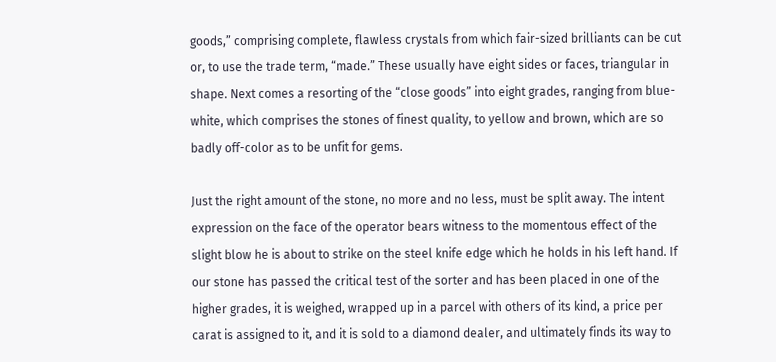goods,” comprising complete, flawless crystals from which fair-sized brilliants can be cut or, to use the trade term, “made.” These usually have eight sides or faces, triangular in shape. Next comes a resorting of the “close goods” into eight grades, ranging from blue-white, which comprises the stones of finest quality, to yellow and brown, which are so badly off-color as to be unfit for gems.

Just the right amount of the stone, no more and no less, must be split away. The intent expression on the face of the operator bears witness to the momentous effect of the slight blow he is about to strike on the steel knife edge which he holds in his left hand. If our stone has passed the critical test of the sorter and has been placed in one of the higher grades, it is weighed, wrapped up in a parcel with others of its kind, a price per carat is assigned to it, and it is sold to a diamond dealer, and ultimately finds its way to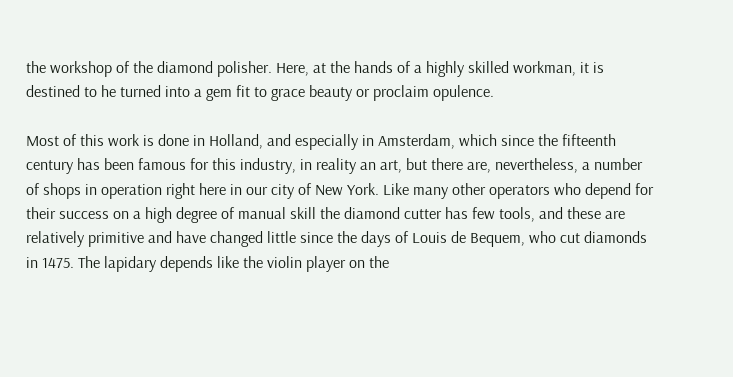the workshop of the diamond polisher. Here, at the hands of a highly skilled workman, it is destined to he turned into a gem fit to grace beauty or proclaim opulence.

Most of this work is done in Holland, and especially in Amsterdam, which since the fifteenth century has been famous for this industry, in reality an art, but there are, nevertheless, a number of shops in operation right here in our city of New York. Like many other operators who depend for their success on a high degree of manual skill the diamond cutter has few tools, and these are relatively primitive and have changed little since the days of Louis de Bequem, who cut diamonds in 1475. The lapidary depends like the violin player on the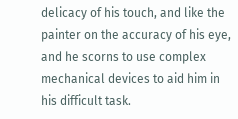delicacy of his touch, and like the painter on the accuracy of his eye, and he scorns to use complex mechanical devices to aid him in his difficult task.